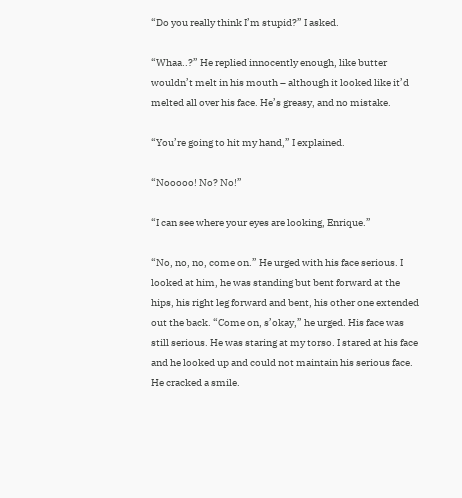“Do you really think I’m stupid?” I asked.

“Whaa..?” He replied innocently enough, like butter wouldn’t melt in his mouth – although it looked like it’d melted all over his face. He’s greasy, and no mistake.

“You’re going to hit my hand,” I explained.

“Nooooo! No? No!”

“I can see where your eyes are looking, Enrique.”

“No, no, no, come on.” He urged with his face serious. I looked at him, he was standing but bent forward at the hips, his right leg forward and bent, his other one extended out the back. “Come on, s’okay,” he urged. His face was still serious. He was staring at my torso. I stared at his face and he looked up and could not maintain his serious face. He cracked a smile.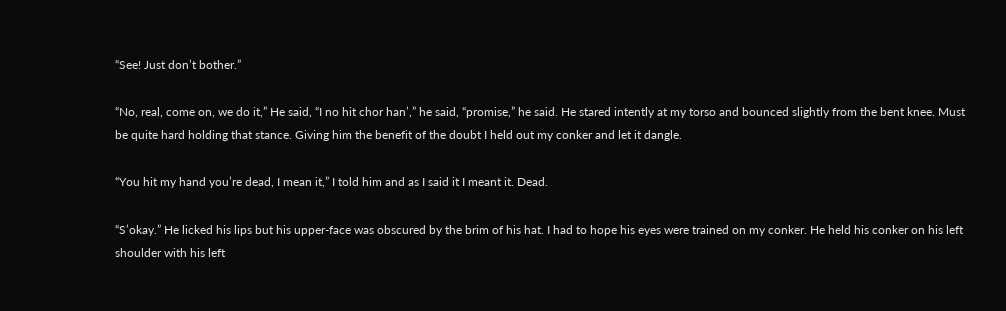“See! Just don’t bother.”

“No, real, come on, we do it,” He said, “I no hit chor han’,” he said, “promise,” he said. He stared intently at my torso and bounced slightly from the bent knee. Must be quite hard holding that stance. Giving him the benefit of the doubt I held out my conker and let it dangle.

“You hit my hand you’re dead, I mean it,” I told him and as I said it I meant it. Dead.

“S’okay.” He licked his lips but his upper-face was obscured by the brim of his hat. I had to hope his eyes were trained on my conker. He held his conker on his left shoulder with his left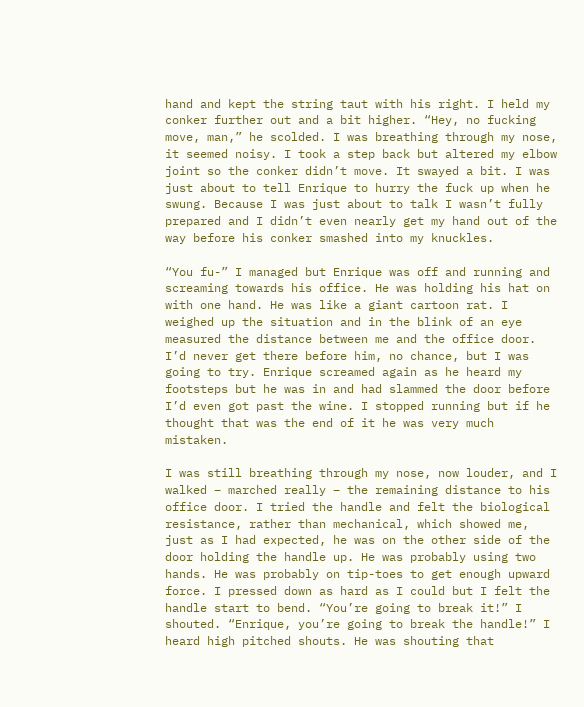hand and kept the string taut with his right. I held my conker further out and a bit higher. “Hey, no fucking move, man,” he scolded. I was breathing through my nose, it seemed noisy. I took a step back but altered my elbow joint so the conker didn’t move. It swayed a bit. I was just about to tell Enrique to hurry the fuck up when he swung. Because I was just about to talk I wasn’t fully prepared and I didn’t even nearly get my hand out of the way before his conker smashed into my knuckles.

“You fu-” I managed but Enrique was off and running and screaming towards his office. He was holding his hat on with one hand. He was like a giant cartoon rat. I weighed up the situation and in the blink of an eye measured the distance between me and the office door. I’d never get there before him, no chance, but I was going to try. Enrique screamed again as he heard my footsteps but he was in and had slammed the door before I’d even got past the wine. I stopped running but if he thought that was the end of it he was very much mistaken.

I was still breathing through my nose, now louder, and I walked – marched really – the remaining distance to his office door. I tried the handle and felt the biological resistance, rather than mechanical, which showed me, just as I had expected, he was on the other side of the door holding the handle up. He was probably using two hands. He was probably on tip-toes to get enough upward force. I pressed down as hard as I could but I felt the handle start to bend. “You’re going to break it!” I shouted. “Enrique, you’re going to break the handle!” I heard high pitched shouts. He was shouting that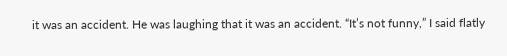it was an accident. He was laughing that it was an accident. “It’s not funny,” I said flatly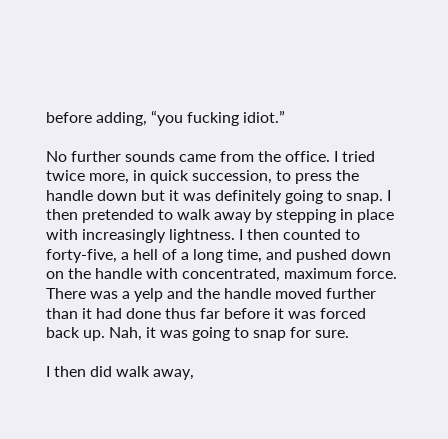before adding, “you fucking idiot.”

No further sounds came from the office. I tried twice more, in quick succession, to press the handle down but it was definitely going to snap. I then pretended to walk away by stepping in place with increasingly lightness. I then counted to forty-five, a hell of a long time, and pushed down on the handle with concentrated, maximum force. There was a yelp and the handle moved further than it had done thus far before it was forced back up. Nah, it was going to snap for sure.

I then did walk away,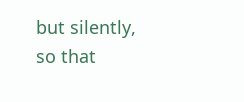but silently, so that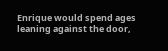Enrique would spend ages leaning against the door,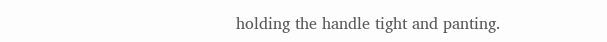holding the handle tight and panting.